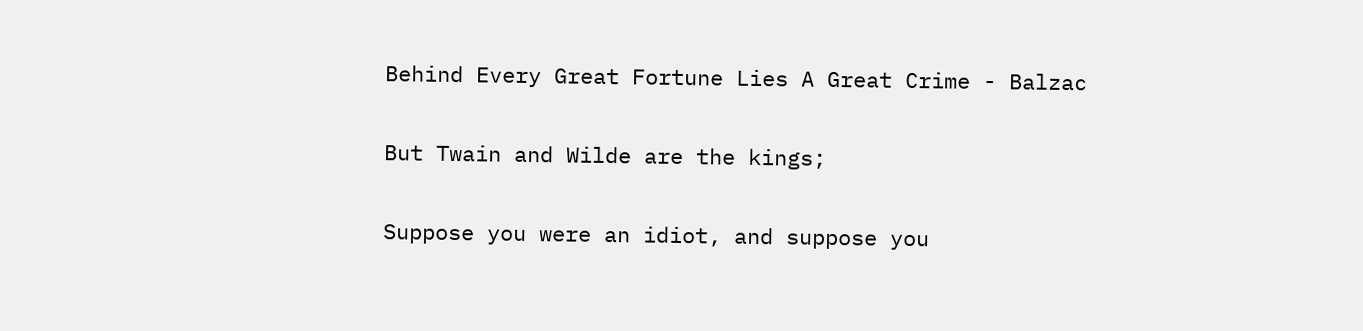Behind Every Great Fortune Lies A Great Crime - Balzac

But Twain and Wilde are the kings;

Suppose you were an idiot, and suppose you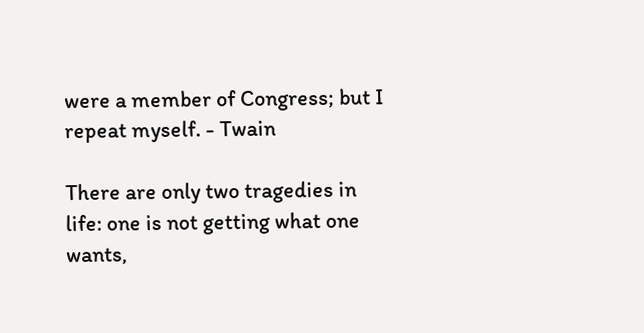were a member of Congress; but I repeat myself. - Twain

There are only two tragedies in life: one is not getting what one wants,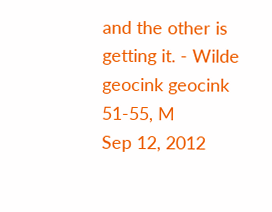and the other is getting it. - Wilde
geocink geocink
51-55, M
Sep 12, 2012